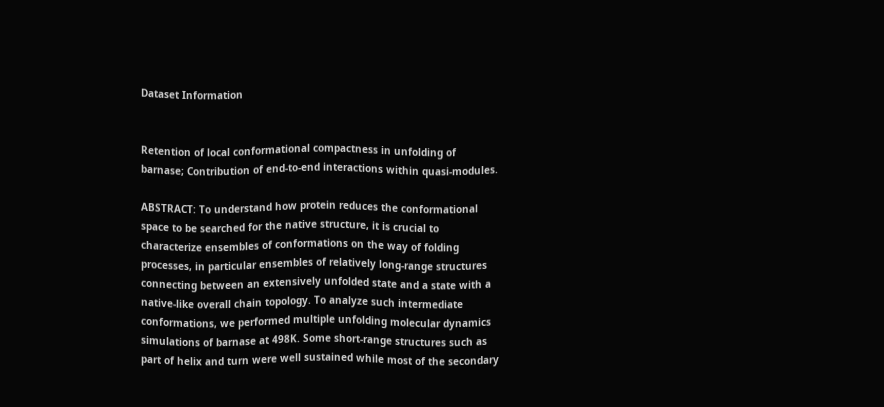Dataset Information


Retention of local conformational compactness in unfolding of barnase; Contribution of end-to-end interactions within quasi-modules.

ABSTRACT: To understand how protein reduces the conformational space to be searched for the native structure, it is crucial to characterize ensembles of conformations on the way of folding processes, in particular ensembles of relatively long-range structures connecting between an extensively unfolded state and a state with a native-like overall chain topology. To analyze such intermediate conformations, we performed multiple unfolding molecular dynamics simulations of barnase at 498K. Some short-range structures such as part of helix and turn were well sustained while most of the secondary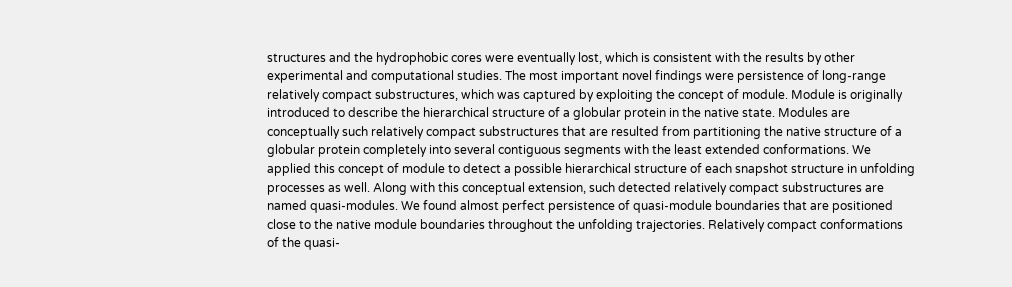structures and the hydrophobic cores were eventually lost, which is consistent with the results by other experimental and computational studies. The most important novel findings were persistence of long-range relatively compact substructures, which was captured by exploiting the concept of module. Module is originally introduced to describe the hierarchical structure of a globular protein in the native state. Modules are conceptually such relatively compact substructures that are resulted from partitioning the native structure of a globular protein completely into several contiguous segments with the least extended conformations. We applied this concept of module to detect a possible hierarchical structure of each snapshot structure in unfolding processes as well. Along with this conceptual extension, such detected relatively compact substructures are named quasi-modules. We found almost perfect persistence of quasi-module boundaries that are positioned close to the native module boundaries throughout the unfolding trajectories. Relatively compact conformations of the quasi-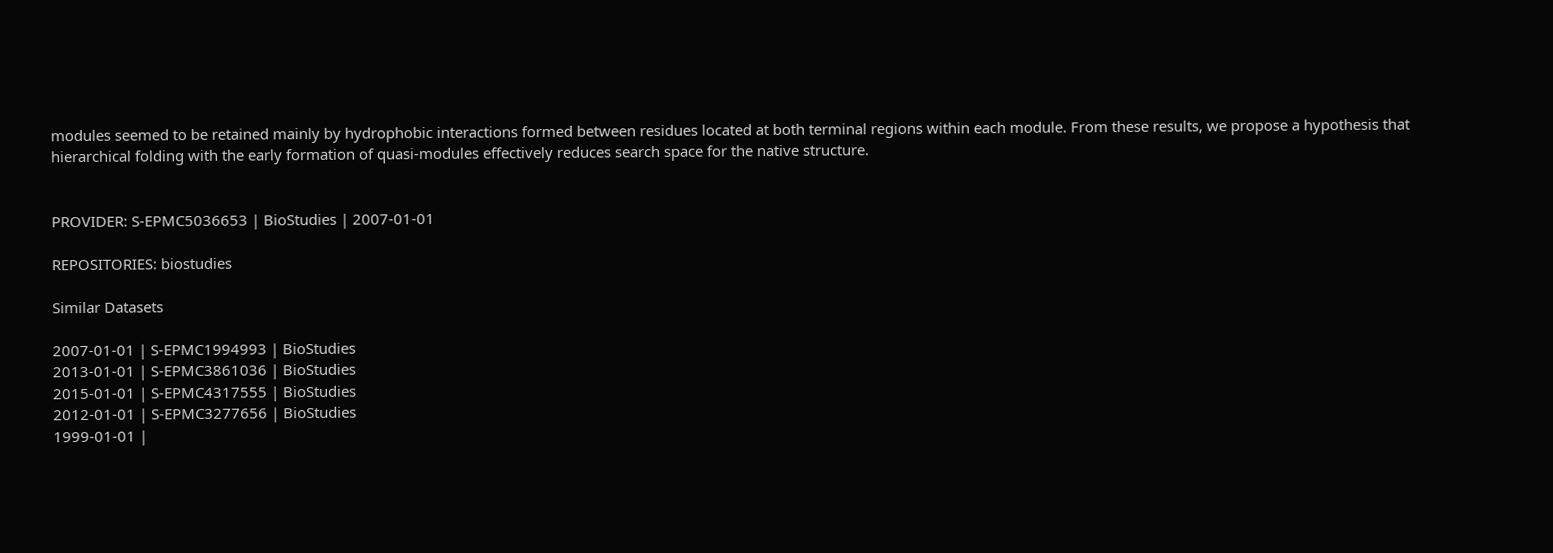modules seemed to be retained mainly by hydrophobic interactions formed between residues located at both terminal regions within each module. From these results, we propose a hypothesis that hierarchical folding with the early formation of quasi-modules effectively reduces search space for the native structure.


PROVIDER: S-EPMC5036653 | BioStudies | 2007-01-01

REPOSITORIES: biostudies

Similar Datasets

2007-01-01 | S-EPMC1994993 | BioStudies
2013-01-01 | S-EPMC3861036 | BioStudies
2015-01-01 | S-EPMC4317555 | BioStudies
2012-01-01 | S-EPMC3277656 | BioStudies
1999-01-01 |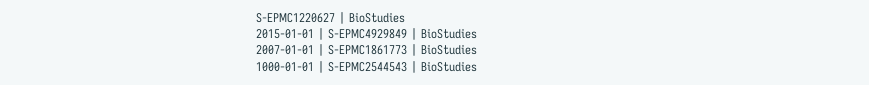S-EPMC1220627 | BioStudies
2015-01-01 | S-EPMC4929849 | BioStudies
2007-01-01 | S-EPMC1861773 | BioStudies
1000-01-01 | S-EPMC2544543 | BioStudies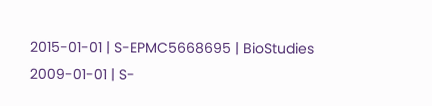2015-01-01 | S-EPMC5668695 | BioStudies
2009-01-01 | S-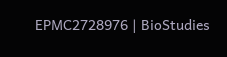EPMC2728976 | BioStudies